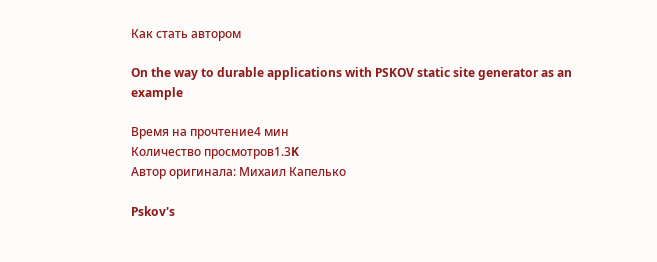Как стать автором

On the way to durable applications with PSKOV static site generator as an example

Время на прочтение4 мин
Количество просмотров1.3K
Автор оригинала: Михаил Капелько

Pskov's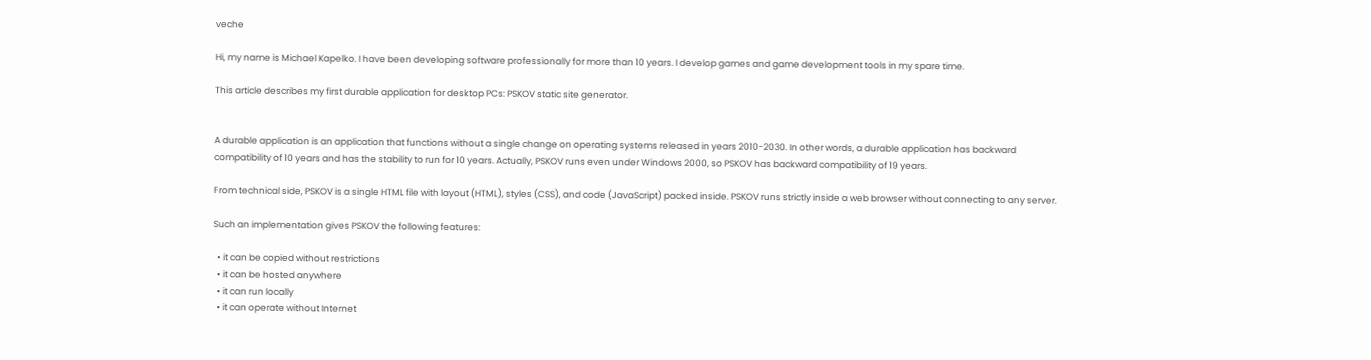veche

Hi, my name is Michael Kapelko. I have been developing software professionally for more than 10 years. I develop games and game development tools in my spare time.

This article describes my first durable application for desktop PCs: PSKOV static site generator.


A durable application is an application that functions without a single change on operating systems released in years 2010-2030. In other words, a durable application has backward compatibility of 10 years and has the stability to run for 10 years. Actually, PSKOV runs even under Windows 2000, so PSKOV has backward compatibility of 19 years.

From technical side, PSKOV is a single HTML file with layout (HTML), styles (CSS), and code (JavaScript) packed inside. PSKOV runs strictly inside a web browser without connecting to any server.

Such an implementation gives PSKOV the following features:

  • it can be copied without restrictions
  • it can be hosted anywhere
  • it can run locally
  • it can operate without Internet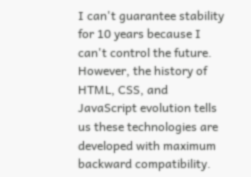I can't guarantee stability for 10 years because I can't control the future. However, the history of HTML, CSS, and JavaScript evolution tells us these technologies are developed with maximum backward compatibility.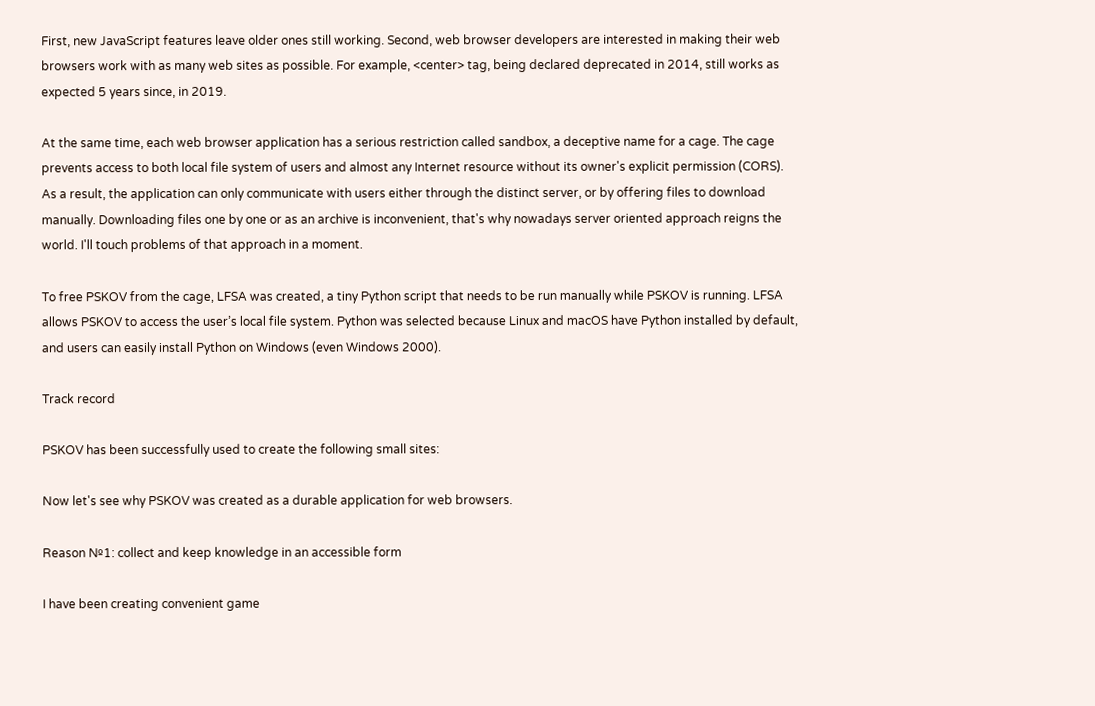First, new JavaScript features leave older ones still working. Second, web browser developers are interested in making their web browsers work with as many web sites as possible. For example, <center> tag, being declared deprecated in 2014, still works as expected 5 years since, in 2019.

At the same time, each web browser application has a serious restriction called sandbox, a deceptive name for a cage. The cage prevents access to both local file system of users and almost any Internet resource without its owner's explicit permission (CORS). As a result, the application can only communicate with users either through the distinct server, or by offering files to download manually. Downloading files one by one or as an archive is inconvenient, that's why nowadays server oriented approach reigns the world. I'll touch problems of that approach in a moment.

To free PSKOV from the cage, LFSA was created, a tiny Python script that needs to be run manually while PSKOV is running. LFSA allows PSKOV to access the user’s local file system. Python was selected because Linux and macOS have Python installed by default, and users can easily install Python on Windows (even Windows 2000).

Track record

PSKOV has been successfully used to create the following small sites:

Now let's see why PSKOV was created as a durable application for web browsers.

Reason №1: collect and keep knowledge in an accessible form

I have been creating convenient game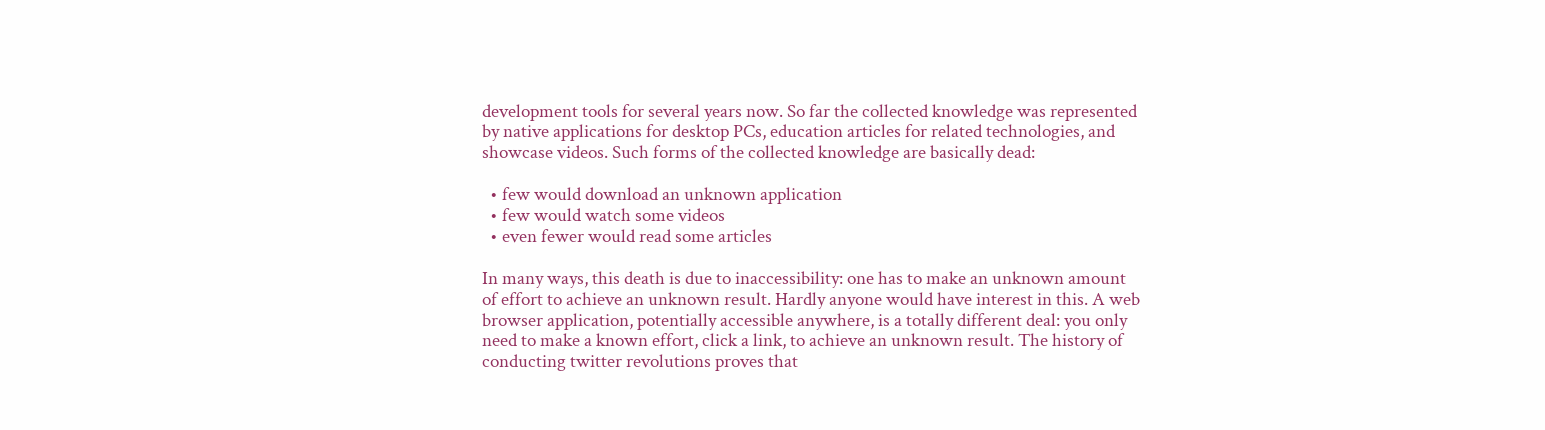development tools for several years now. So far the collected knowledge was represented by native applications for desktop PCs, education articles for related technologies, and showcase videos. Such forms of the collected knowledge are basically dead:

  • few would download an unknown application
  • few would watch some videos
  • even fewer would read some articles

In many ways, this death is due to inaccessibility: one has to make an unknown amount of effort to achieve an unknown result. Hardly anyone would have interest in this. A web browser application, potentially accessible anywhere, is a totally different deal: you only need to make a known effort, click a link, to achieve an unknown result. The history of conducting twitter revolutions proves that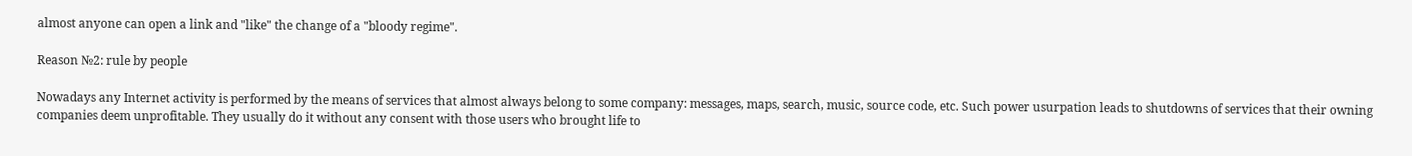almost anyone can open a link and "like" the change of a "bloody regime".

Reason №2: rule by people

Nowadays any Internet activity is performed by the means of services that almost always belong to some company: messages, maps, search, music, source code, etc. Such power usurpation leads to shutdowns of services that their owning companies deem unprofitable. They usually do it without any consent with those users who brought life to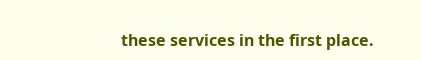these services in the first place.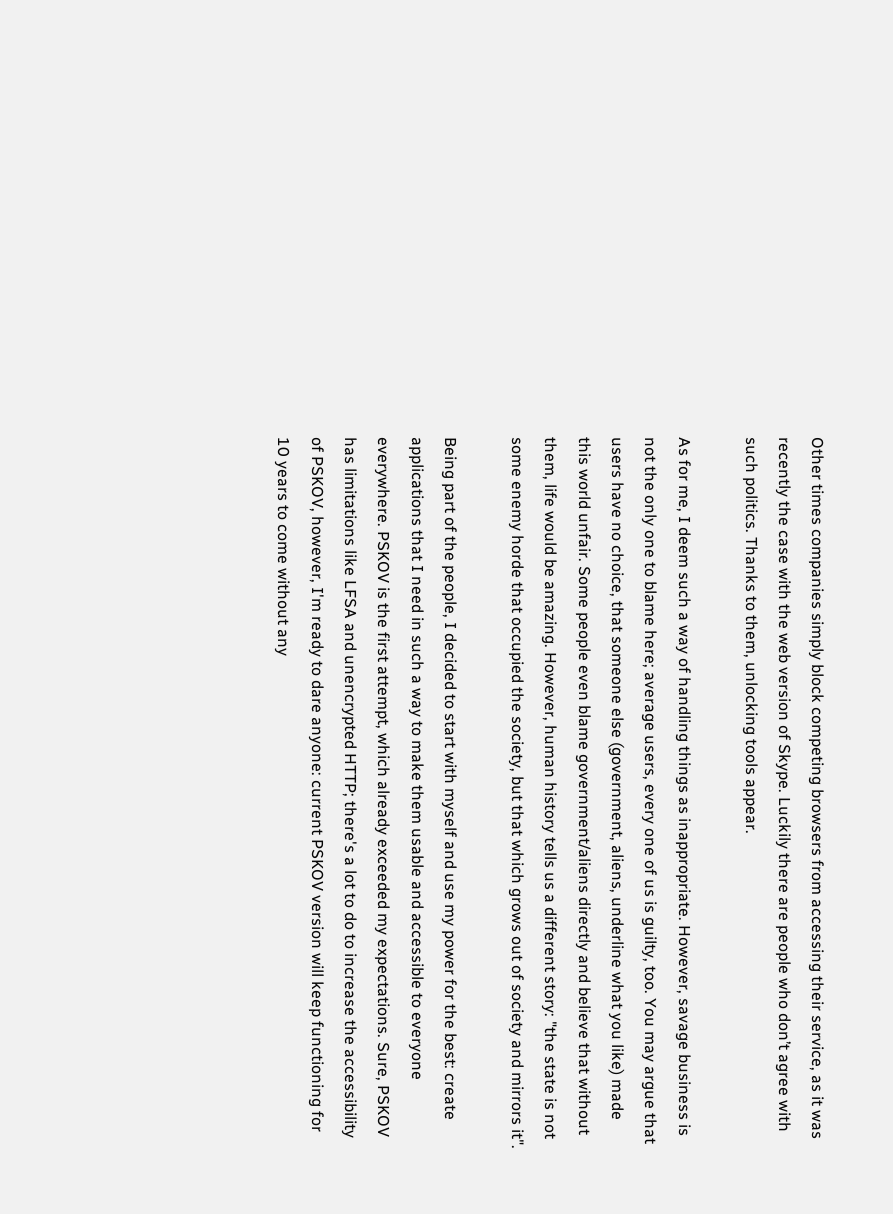Other times companies simply block competing browsers from accessing their service, as it was recently the case with the web version of Skype. Luckily there are people who don’t agree with such politics. Thanks to them, unlocking tools appear.

As for me, I deem such a way of handling things as inappropriate. However, savage business is not the only one to blame here; average users, every one of us is guilty, too. You may argue that users have no choice, that someone else (government, aliens, underline what you like) made this world unfair. Some people even blame government/aliens directly and believe that without them, life would be amazing. However, human history tells us a different story: "the state is not some enemy horde that occupied the society, but that which grows out of society and mirrors it".

Being part of the people, I decided to start with myself and use my power for the best: create applications that I need in such a way to make them usable and accessible to everyone everywhere. PSKOV is the first attempt, which already exceeded my expectations. Sure, PSKOV has limitations like LFSA and unencrypted HTTP; there's a lot to do to increase the accessibility of PSKOV, however, I'm ready to dare anyone: current PSKOV version will keep functioning for 10 years to come without any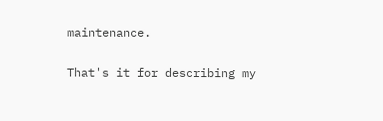maintenance.

That's it for describing my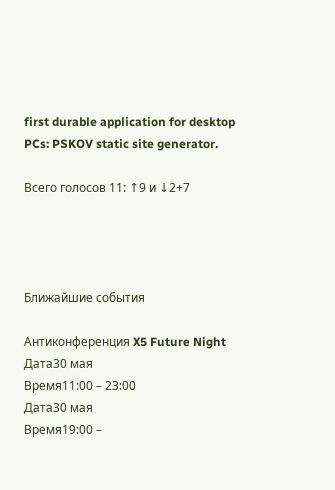first durable application for desktop PCs: PSKOV static site generator.

Всего голосов 11: ↑9 и ↓2+7




Ближайшие события

Антиконференция X5 Future Night
Дата30 мая
Время11:00 – 23:00
Дата30 мая
Время19:00 –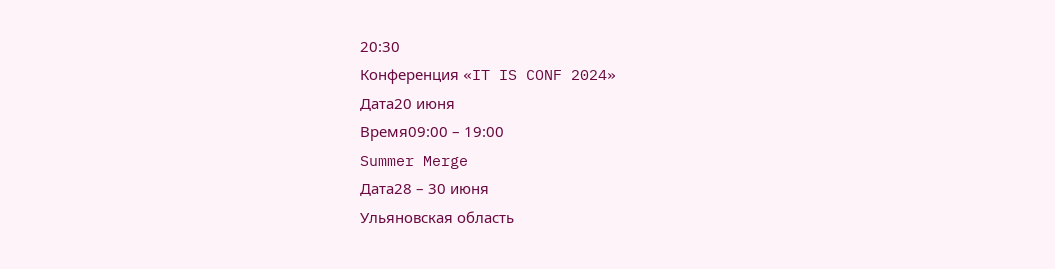20:30
Конференция «IT IS CONF 2024»
Дата20 июня
Время09:00 – 19:00
Summer Merge
Дата28 – 30 июня
Ульяновская область